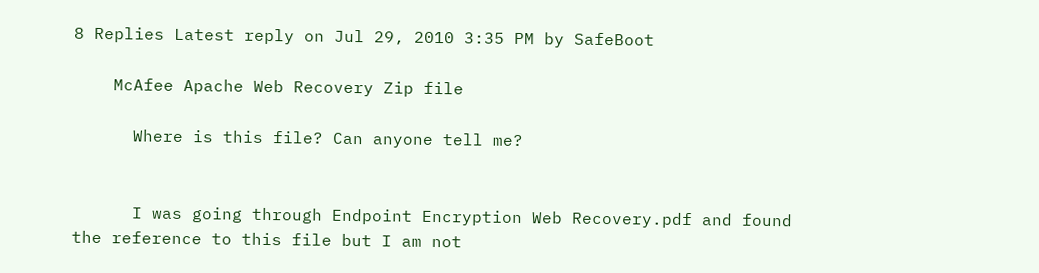8 Replies Latest reply on Jul 29, 2010 3:35 PM by SafeBoot

    McAfee Apache Web Recovery Zip file

      Where is this file? Can anyone tell me?


      I was going through Endpoint Encryption Web Recovery.pdf and found the reference to this file but I am not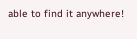able to find it anywhere!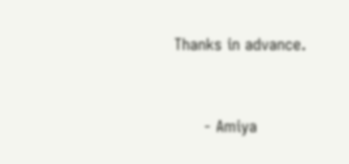Thanks in advance.


      - Amiya